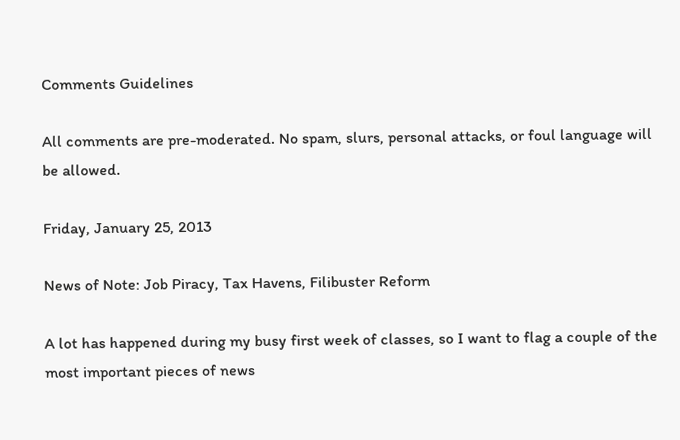Comments Guidelines

All comments are pre-moderated. No spam, slurs, personal attacks, or foul language will be allowed.

Friday, January 25, 2013

News of Note: Job Piracy, Tax Havens, Filibuster Reform

A lot has happened during my busy first week of classes, so I want to flag a couple of the most important pieces of news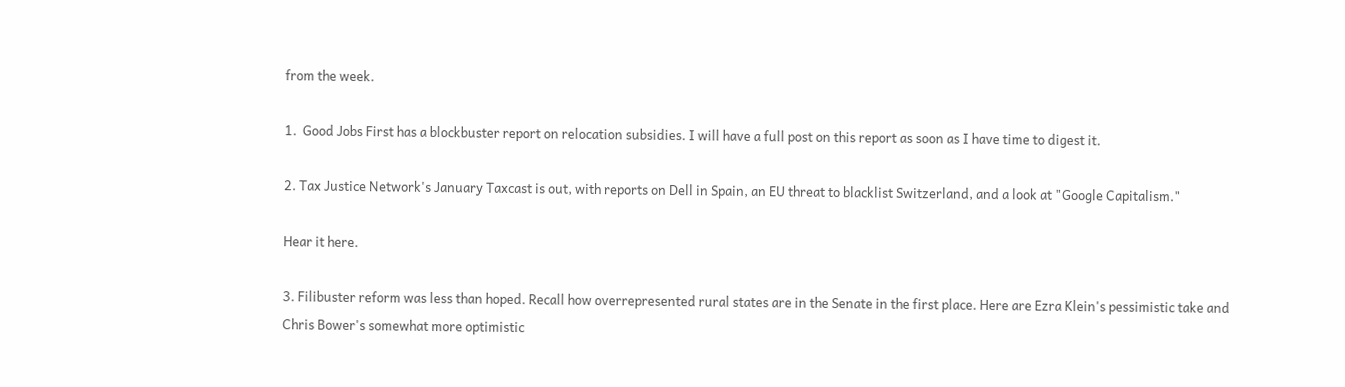from the week.

1.  Good Jobs First has a blockbuster report on relocation subsidies. I will have a full post on this report as soon as I have time to digest it.

2. Tax Justice Network's January Taxcast is out, with reports on Dell in Spain, an EU threat to blacklist Switzerland, and a look at "Google Capitalism."

Hear it here.

3. Filibuster reform was less than hoped. Recall how overrepresented rural states are in the Senate in the first place. Here are Ezra Klein's pessimistic take and Chris Bower's somewhat more optimistic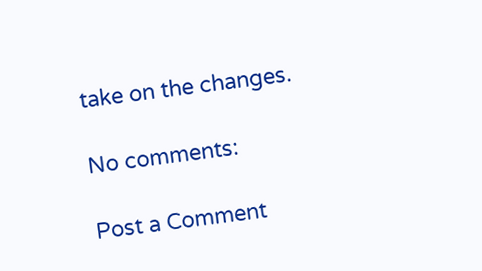take on the changes.

No comments:

Post a Comment